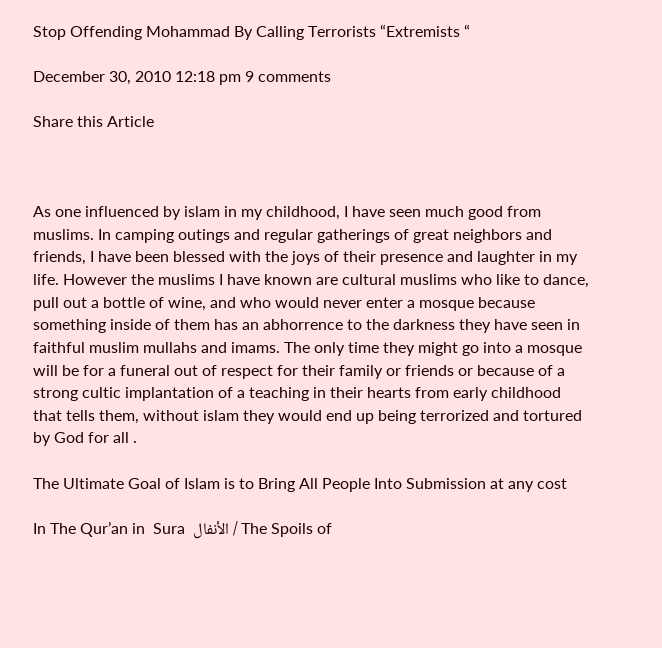Stop Offending Mohammad By Calling Terrorists “Extremists “

December 30, 2010 12:18 pm 9 comments

Share this Article



As one influenced by islam in my childhood, I have seen much good from muslims. In camping outings and regular gatherings of great neighbors and friends, I have been blessed with the joys of their presence and laughter in my life. However the muslims I have known are cultural muslims who like to dance, pull out a bottle of wine, and who would never enter a mosque because something inside of them has an abhorrence to the darkness they have seen in faithful muslim mullahs and imams. The only time they might go into a mosque will be for a funeral out of respect for their family or friends or because of a strong cultic implantation of a teaching in their hearts from early childhood that tells them, without islam they would end up being terrorized and tortured by God for all .

The Ultimate Goal of Islam is to Bring All People Into Submission at any cost

In The Qur’an in  Sura  الأنفال / The Spoils of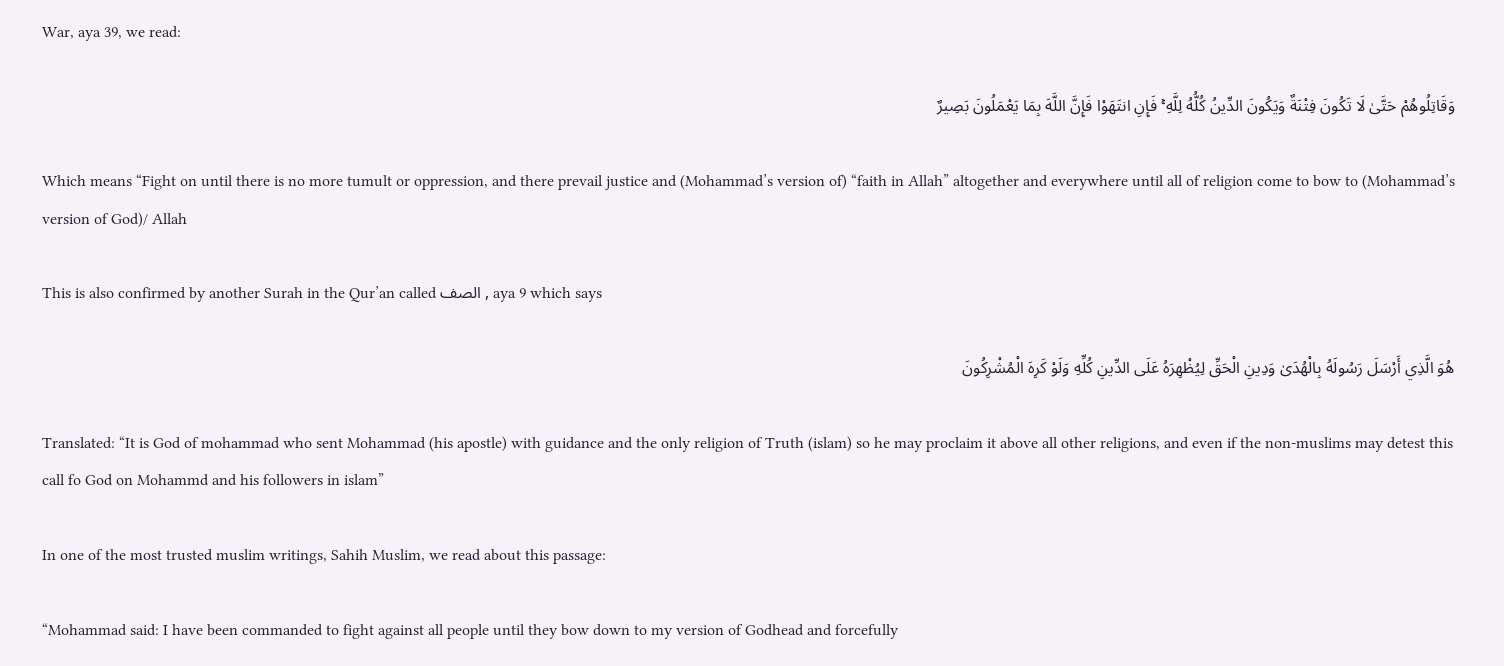War, aya 39, we read:

وَقَاتِلُوهُمْ حَتَّىٰ لَا تَكُونَ فِتْنَةٌ وَيَكُونَ الدِّينُ كُلُّهُ لِلَّهِ ۚ فَإِنِ انتَهَوْا فَإِنَّ اللَّهَ بِمَا يَعْمَلُونَ بَصِيرٌ

Which means “Fight on until there is no more tumult or oppression, and there prevail justice and (Mohammad’s version of) “faith in Allah” altogether and everywhere until all of religion come to bow to (Mohammad’s version of God)/ Allah

This is also confirmed by another Surah in the Qur’an called الصف , aya 9 which says

هُوَ الَّذِي أَرْسَلَ رَسُولَهُ بِالْهُدَىٰ وَدِينِ الْحَقِّ لِيُظْهِرَهُ عَلَى الدِّينِ كُلِّهِ وَلَوْ كَرِهَ الْمُشْرِكُونَ

Translated: “It is God of mohammad who sent Mohammad (his apostle) with guidance and the only religion of Truth (islam) so he may proclaim it above all other religions, and even if the non-muslims may detest this call fo God on Mohammd and his followers in islam”

In one of the most trusted muslim writings, Sahih Muslim, we read about this passage:

“Mohammad said: I have been commanded to fight against all people until they bow down to my version of Godhead and forcefully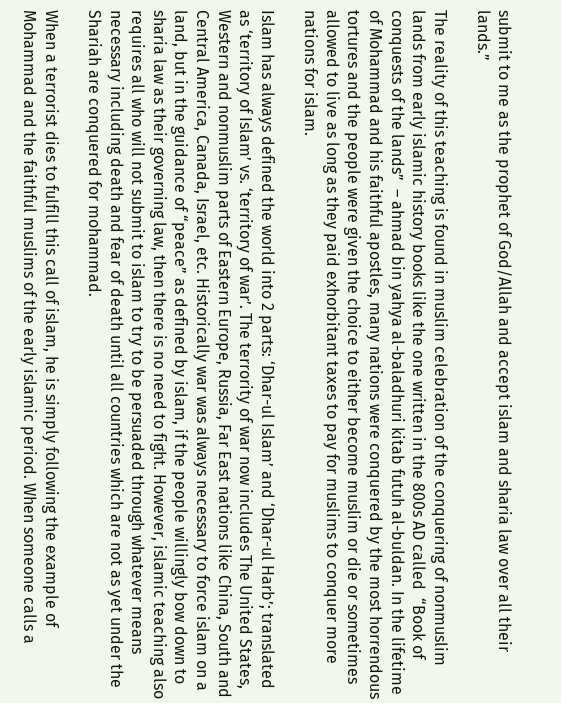submit to me as the prophet of God/Allah and accept islam and sharia law over all their lands.”

The reality of this teaching is found in muslim celebration of the conquering of nonmuslim lands from early islamic history books like the one written in the 800s AD called  “Book of conquests of the lands”  – ahmad bin yahya al-baladhuri kitab futuh al-buldan. In the lifetime of Mohammad and his faithful apostles, many nations were conquered by the most horrendous tortures and the people were given the choice to either become muslim or die or sometimes allowed to live as long as they paid exhorbitant taxes to pay for muslims to conquer more nations for islam.

Islam has always defined the world into 2 parts: ‘Dhar-ul Islam’ and ‘Dhar-ul Harb’; translated as ‘territory of Islam’ vs. ‘territory of war’. The terrority of war now includes The United States, Western and nonmuslim parts of Eastern Europe, Russia, Far East nations like China, South and Central America, Canada, Israel, etc. Historically war was always necessary to force islam on a land, but in the guidance of “peace” as defined by islam, if the people willingly bow down to sharia law as their governing law, then there is no need to fight. However, islamic teaching also requires all who will not submit to islam to try to be persuaded through whatever means necessary including death and fear of death until all countries which are not as yet under the Shariah are conquered for mohammad.

When a terrorist dies to fulfill this call of islam, he is simply following the example of Mohammad and the faithful muslims of the early islamic period. When someone calls a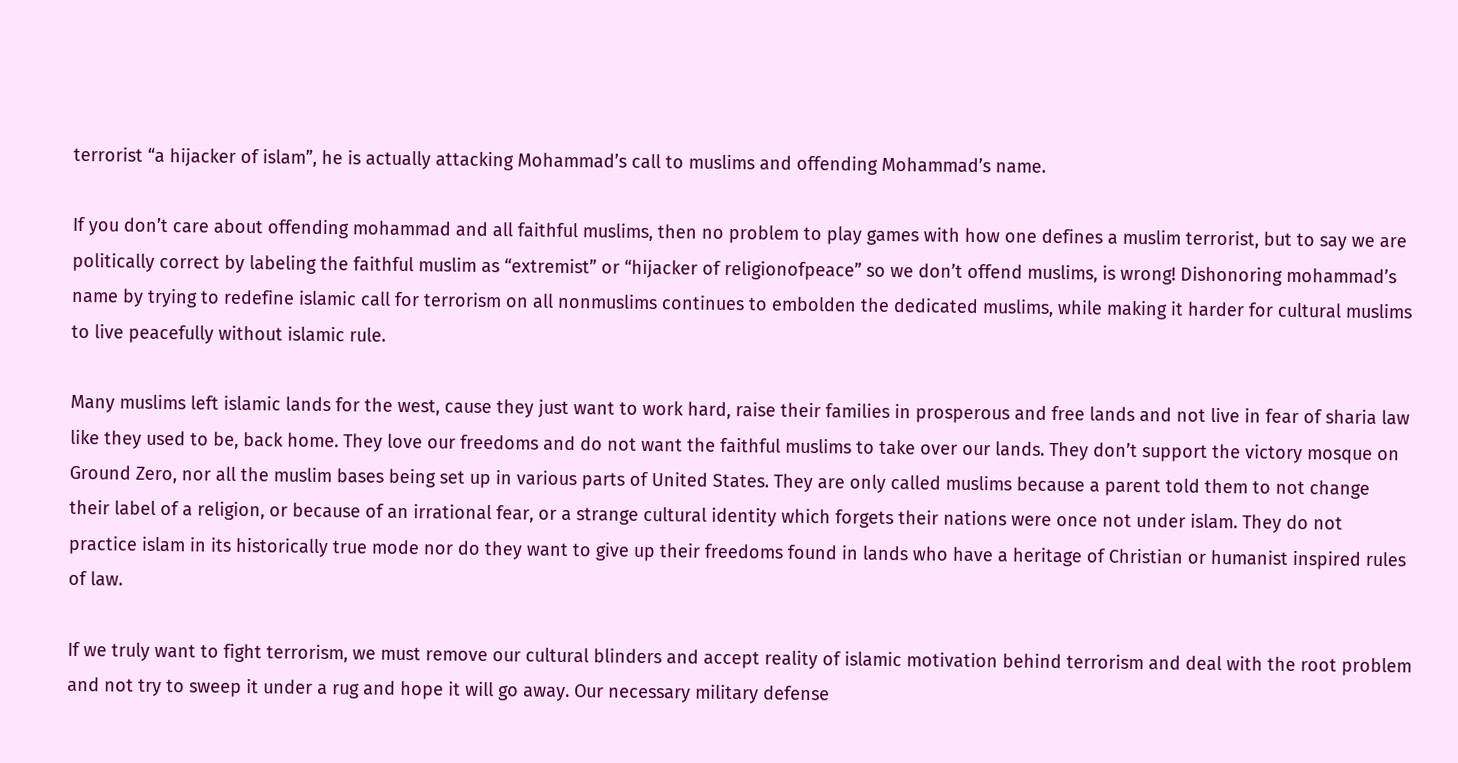terrorist “a hijacker of islam”, he is actually attacking Mohammad’s call to muslims and offending Mohammad’s name.

If you don’t care about offending mohammad and all faithful muslims, then no problem to play games with how one defines a muslim terrorist, but to say we are politically correct by labeling the faithful muslim as “extremist” or “hijacker of religionofpeace” so we don’t offend muslims, is wrong! Dishonoring mohammad’s name by trying to redefine islamic call for terrorism on all nonmuslims continues to embolden the dedicated muslims, while making it harder for cultural muslims to live peacefully without islamic rule.

Many muslims left islamic lands for the west, cause they just want to work hard, raise their families in prosperous and free lands and not live in fear of sharia law like they used to be, back home. They love our freedoms and do not want the faithful muslims to take over our lands. They don’t support the victory mosque on Ground Zero, nor all the muslim bases being set up in various parts of United States. They are only called muslims because a parent told them to not change their label of a religion, or because of an irrational fear, or a strange cultural identity which forgets their nations were once not under islam. They do not practice islam in its historically true mode nor do they want to give up their freedoms found in lands who have a heritage of Christian or humanist inspired rules of law.

If we truly want to fight terrorism, we must remove our cultural blinders and accept reality of islamic motivation behind terrorism and deal with the root problem and not try to sweep it under a rug and hope it will go away. Our necessary military defense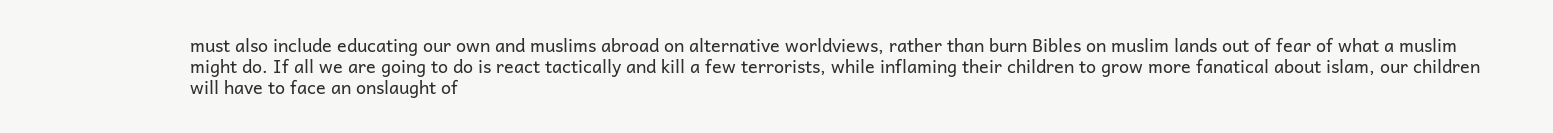must also include educating our own and muslims abroad on alternative worldviews, rather than burn Bibles on muslim lands out of fear of what a muslim might do. If all we are going to do is react tactically and kill a few terrorists, while inflaming their children to grow more fanatical about islam, our children will have to face an onslaught of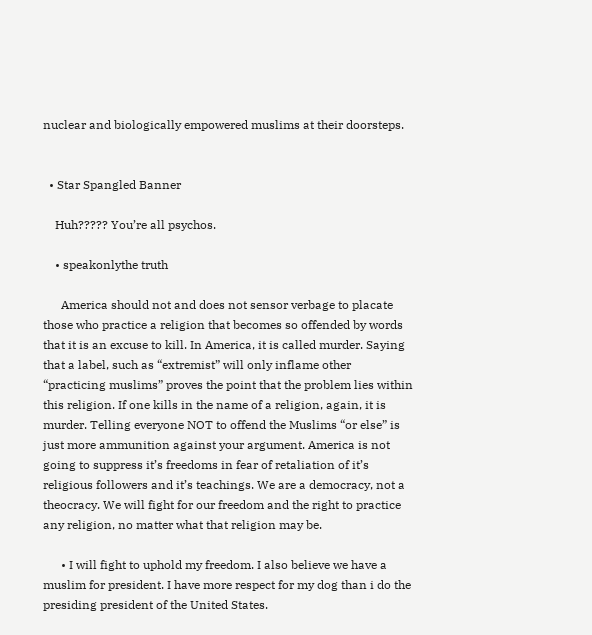nuclear and biologically empowered muslims at their doorsteps.


  • Star Spangled Banner

    Huh????? You’re all psychos.

    • speakonlythe truth

      America should not and does not sensor verbage to placate those who practice a religion that becomes so offended by words that it is an excuse to kill. In America, it is called murder. Saying that a label, such as “extremist” will only inflame other “practicing muslims” proves the point that the problem lies within this religion. If one kills in the name of a religion, again, it is murder. Telling everyone NOT to offend the Muslims “or else” is just more ammunition against your argument. America is not going to suppress it’s freedoms in fear of retaliation of it’s religious followers and it’s teachings. We are a democracy, not a theocracy. We will fight for our freedom and the right to practice any religion, no matter what that religion may be.

      • I will fight to uphold my freedom. I also believe we have a muslim for president. I have more respect for my dog than i do the presiding president of the United States.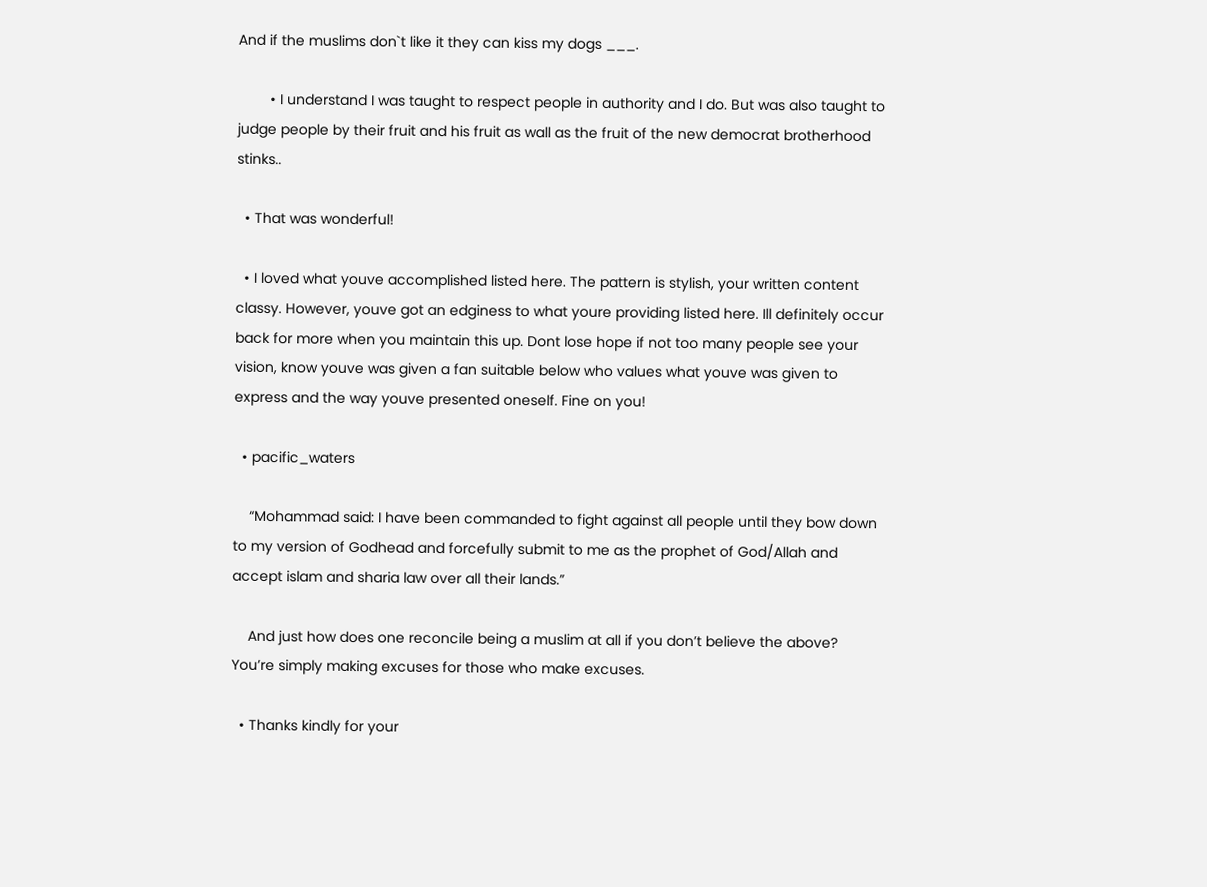And if the muslims don`t like it they can kiss my dogs ___.

        • I understand I was taught to respect people in authority and I do. But was also taught to judge people by their fruit and his fruit as wall as the fruit of the new democrat brotherhood stinks..

  • That was wonderful!

  • I loved what youve accomplished listed here. The pattern is stylish, your written content classy. However, youve got an edginess to what youre providing listed here. Ill definitely occur back for more when you maintain this up. Dont lose hope if not too many people see your vision, know youve was given a fan suitable below who values what youve was given to express and the way youve presented oneself. Fine on you!

  • pacific_waters

    “Mohammad said: I have been commanded to fight against all people until they bow down to my version of Godhead and forcefully submit to me as the prophet of God/Allah and accept islam and sharia law over all their lands.”

    And just how does one reconcile being a muslim at all if you don’t believe the above? You’re simply making excuses for those who make excuses.

  • Thanks kindly for your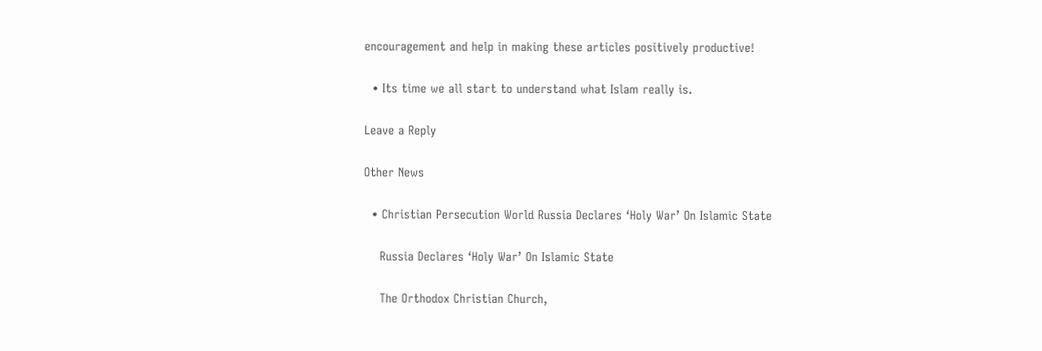encouragement and help in making these articles positively productive!

  • Its time we all start to understand what Islam really is.

Leave a Reply

Other News

  • Christian Persecution World Russia Declares ‘Holy War’ On Islamic State

    Russia Declares ‘Holy War’ On Islamic State

    The Orthodox Christian Church,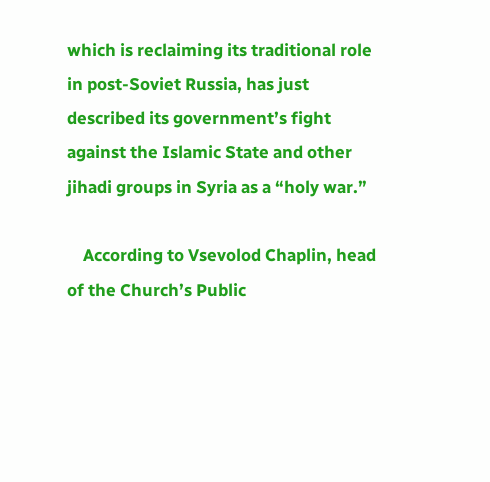which is reclaiming its traditional role in post-Soviet Russia, has just described its government’s fight against the Islamic State and other jihadi groups in Syria as a “holy war.”

    According to Vsevolod Chaplin, head of the Church’s Public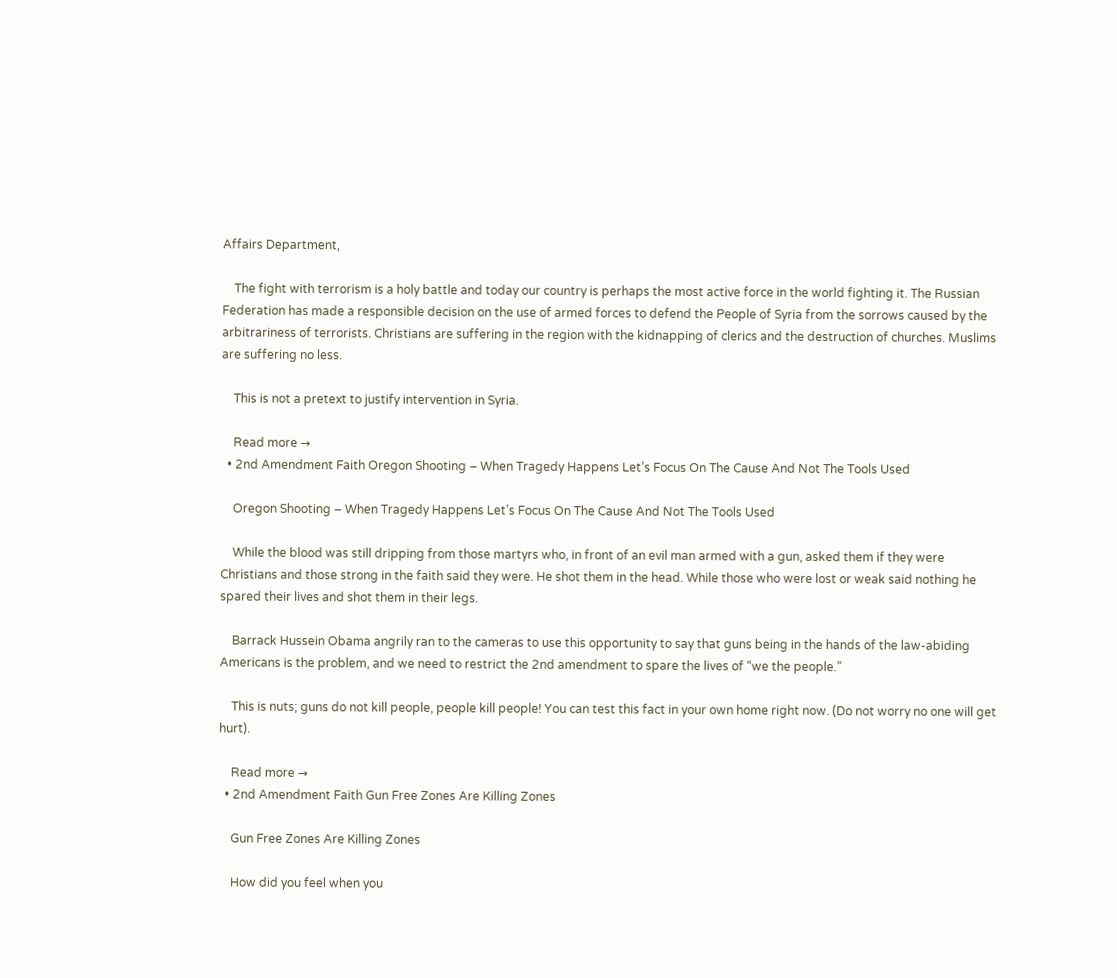Affairs Department,

    The fight with terrorism is a holy battle and today our country is perhaps the most active force in the world fighting it. The Russian Federation has made a responsible decision on the use of armed forces to defend the People of Syria from the sorrows caused by the arbitrariness of terrorists. Christians are suffering in the region with the kidnapping of clerics and the destruction of churches. Muslims are suffering no less.

    This is not a pretext to justify intervention in Syria.

    Read more →
  • 2nd Amendment Faith Oregon Shooting – When Tragedy Happens Let’s Focus On The Cause And Not The Tools Used

    Oregon Shooting – When Tragedy Happens Let’s Focus On The Cause And Not The Tools Used

    While the blood was still dripping from those martyrs who, in front of an evil man armed with a gun, asked them if they were Christians and those strong in the faith said they were. He shot them in the head. While those who were lost or weak said nothing he spared their lives and shot them in their legs.

    Barrack Hussein Obama angrily ran to the cameras to use this opportunity to say that guns being in the hands of the law-abiding Americans is the problem, and we need to restrict the 2nd amendment to spare the lives of “we the people.”

    This is nuts; guns do not kill people, people kill people! You can test this fact in your own home right now. (Do not worry no one will get hurt).

    Read more →
  • 2nd Amendment Faith Gun Free Zones Are Killing Zones

    Gun Free Zones Are Killing Zones

    How did you feel when you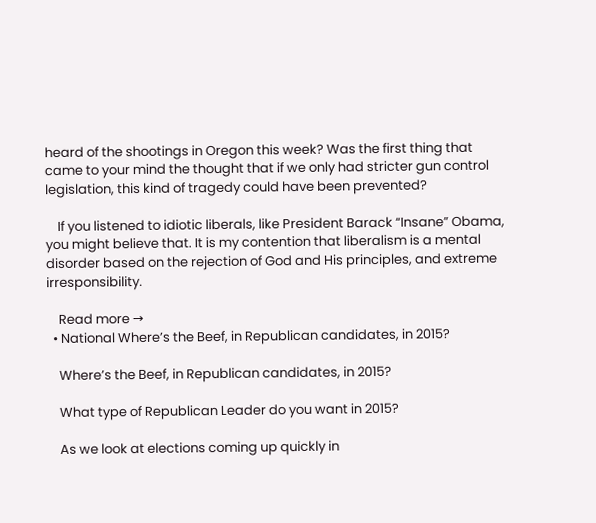heard of the shootings in Oregon this week? Was the first thing that came to your mind the thought that if we only had stricter gun control legislation, this kind of tragedy could have been prevented?

    If you listened to idiotic liberals, like President Barack “Insane” Obama, you might believe that. It is my contention that liberalism is a mental disorder based on the rejection of God and His principles, and extreme irresponsibility.

    Read more →
  • National Where’s the Beef, in Republican candidates, in 2015?

    Where’s the Beef, in Republican candidates, in 2015?

    What type of Republican Leader do you want in 2015?

    As we look at elections coming up quickly in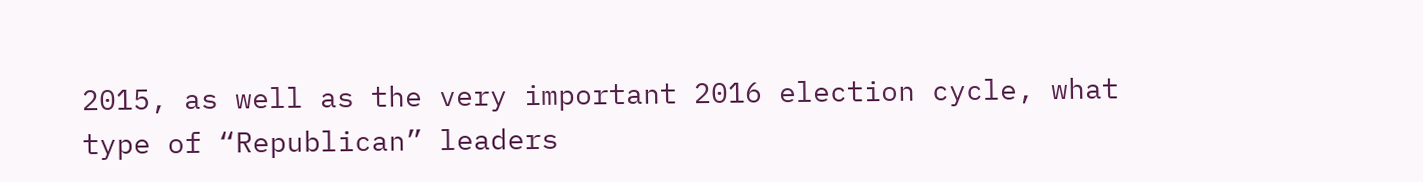2015, as well as the very important 2016 election cycle, what type of “Republican” leaders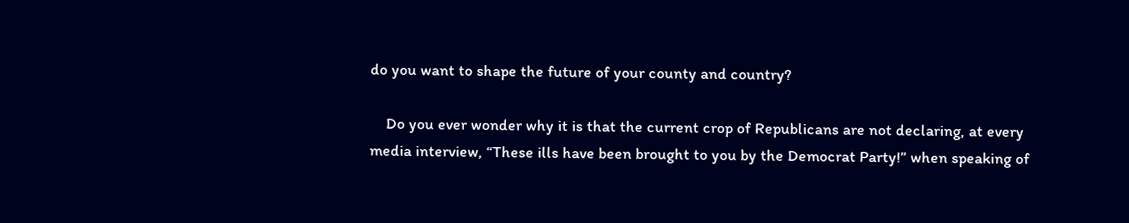do you want to shape the future of your county and country?

    Do you ever wonder why it is that the current crop of Republicans are not declaring, at every media interview, “These ills have been brought to you by the Democrat Party!” when speaking of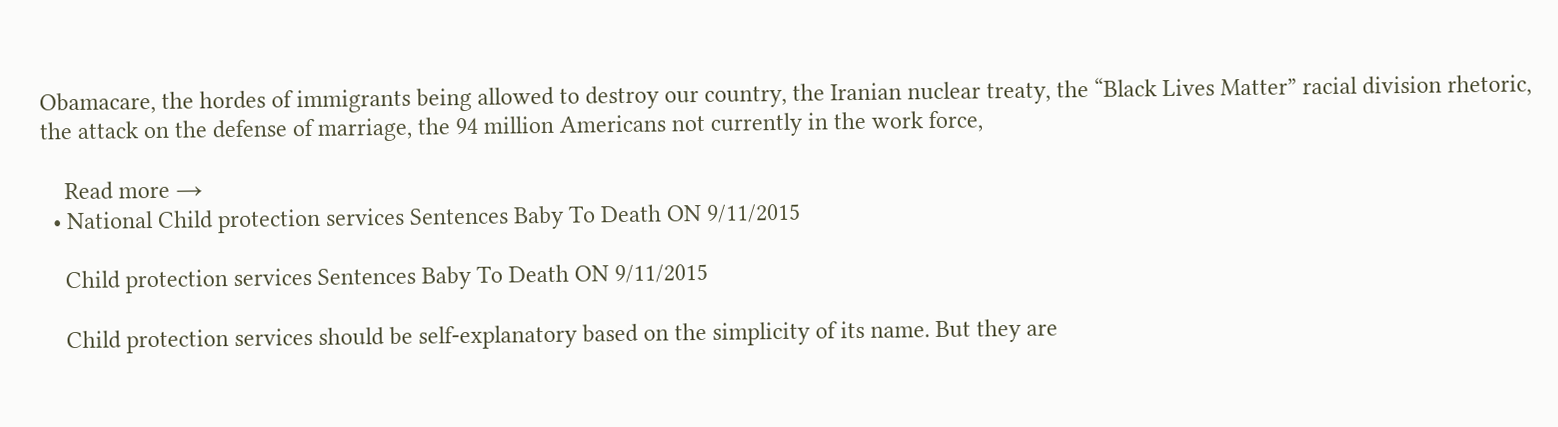Obamacare, the hordes of immigrants being allowed to destroy our country, the Iranian nuclear treaty, the “Black Lives Matter” racial division rhetoric, the attack on the defense of marriage, the 94 million Americans not currently in the work force,

    Read more →
  • National Child protection services Sentences Baby To Death ON 9/11/2015

    Child protection services Sentences Baby To Death ON 9/11/2015

    Child protection services should be self-explanatory based on the simplicity of its name. But they are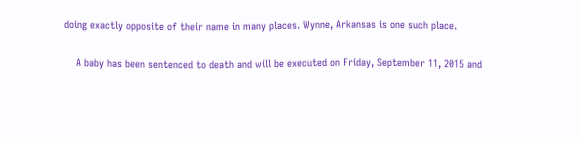doing exactly opposite of their name in many places. Wynne, Arkansas is one such place.

    A baby has been sentenced to death and will be executed on Friday, September 11, 2015 and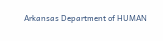Arkansas Department of HUMAN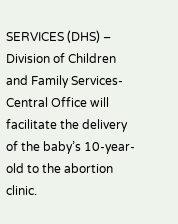SERVICES (DHS) – Division of Children and Family Services- Central Office will facilitate the delivery of the baby’s 10-year-old to the abortion clinic.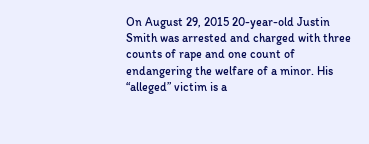On August 29, 2015 20-year-old Justin Smith was arrested and charged with three counts of rape and one count of endangering the welfare of a minor. His “alleged” victim is a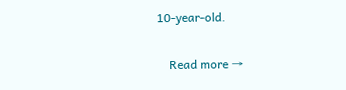10-year-old.

    Read more →